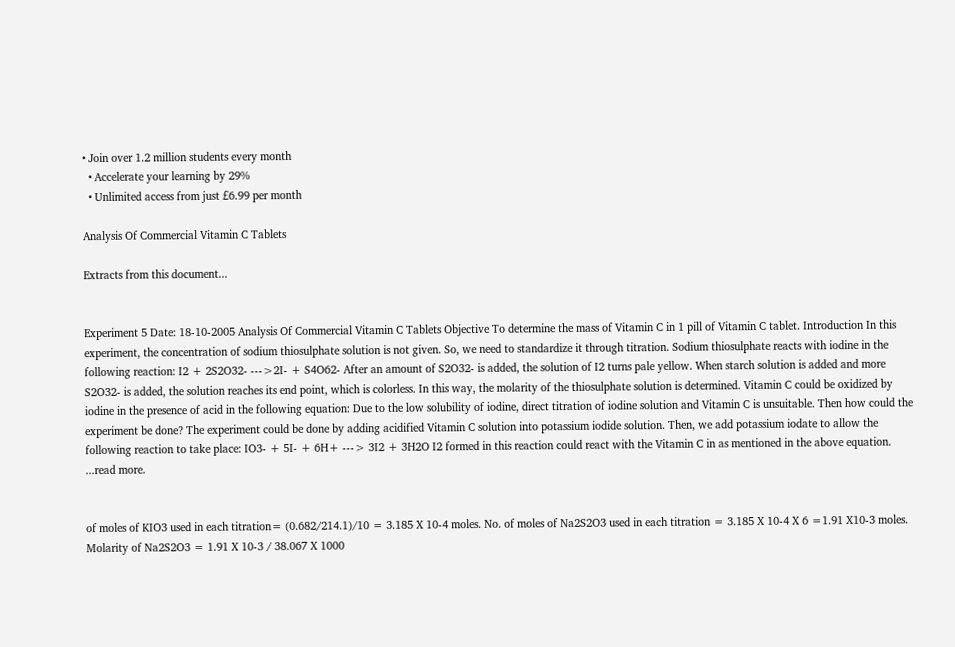• Join over 1.2 million students every month
  • Accelerate your learning by 29%
  • Unlimited access from just £6.99 per month

Analysis Of Commercial Vitamin C Tablets

Extracts from this document...


Experiment 5 Date: 18-10-2005 Analysis Of Commercial Vitamin C Tablets Objective To determine the mass of Vitamin C in 1 pill of Vitamin C tablet. Introduction In this experiment, the concentration of sodium thiosulphate solution is not given. So, we need to standardize it through titration. Sodium thiosulphate reacts with iodine in the following reaction: I2 + 2S2O32- --->2I- + S4O62- After an amount of S2O32- is added, the solution of I2 turns pale yellow. When starch solution is added and more S2O32- is added, the solution reaches its end point, which is colorless. In this way, the molarity of the thiosulphate solution is determined. Vitamin C could be oxidized by iodine in the presence of acid in the following equation: Due to the low solubility of iodine, direct titration of iodine solution and Vitamin C is unsuitable. Then how could the experiment be done? The experiment could be done by adding acidified Vitamin C solution into potassium iodide solution. Then, we add potassium iodate to allow the following reaction to take place: IO3- + 5I- + 6H+ ---> 3I2 + 3H2O I2 formed in this reaction could react with the Vitamin C in as mentioned in the above equation. ...read more.


of moles of KIO3 used in each titration= (0.682/214.1)/10 = 3.185 X 10-4 moles. No. of moles of Na2S2O3 used in each titration = 3.185 X 10-4 X 6 =1.91 X10-3 moles. Molarity of Na2S2O3 = 1.91 X 10-3 / 38.067 X 1000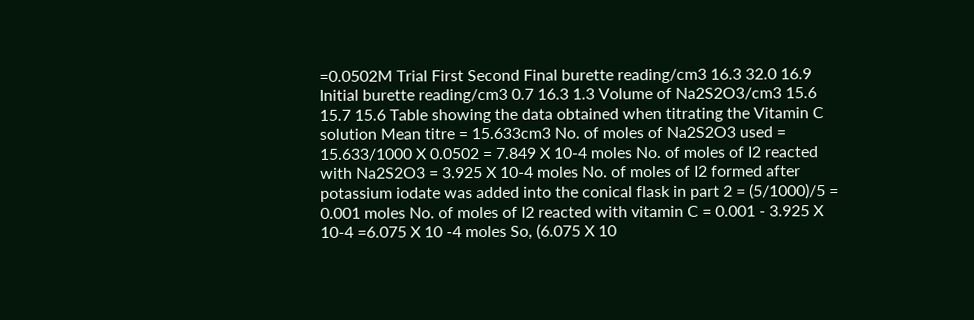=0.0502M Trial First Second Final burette reading/cm3 16.3 32.0 16.9 Initial burette reading/cm3 0.7 16.3 1.3 Volume of Na2S2O3/cm3 15.6 15.7 15.6 Table showing the data obtained when titrating the Vitamin C solution Mean titre = 15.633cm3 No. of moles of Na2S2O3 used = 15.633/1000 X 0.0502 = 7.849 X 10-4 moles No. of moles of I2 reacted with Na2S2O3 = 3.925 X 10-4 moles No. of moles of I2 formed after potassium iodate was added into the conical flask in part 2 = (5/1000)/5 = 0.001 moles No. of moles of I2 reacted with vitamin C = 0.001 - 3.925 X 10-4 =6.075 X 10 -4 moles So, (6.075 X 10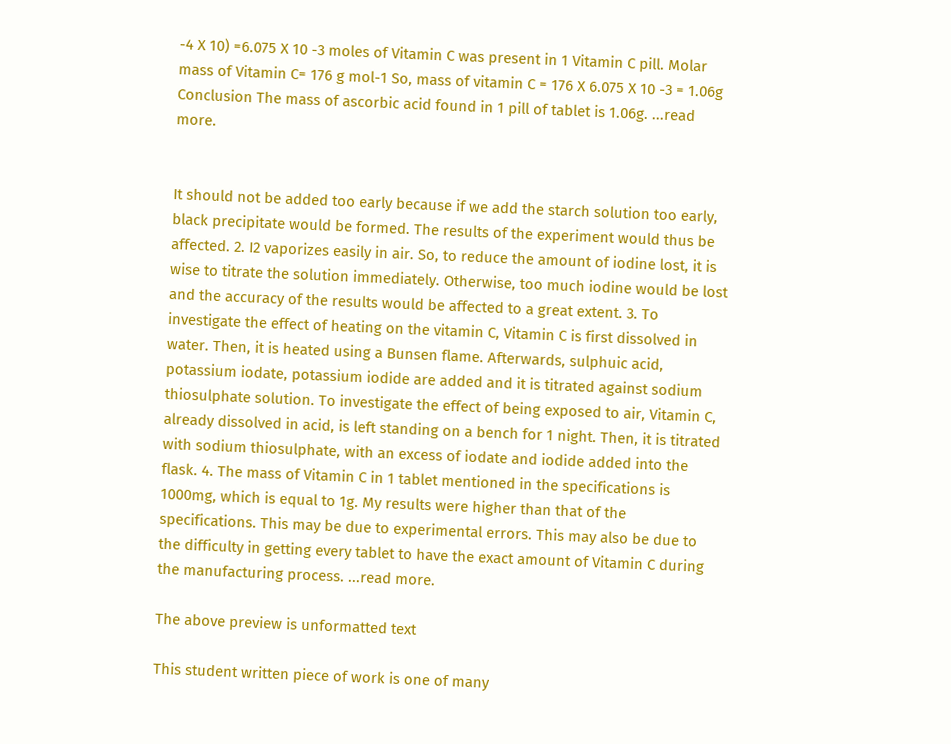-4 X 10) =6.075 X 10 -3 moles of Vitamin C was present in 1 Vitamin C pill. Molar mass of Vitamin C= 176 g mol-1 So, mass of vitamin C = 176 X 6.075 X 10 -3 = 1.06g Conclusion The mass of ascorbic acid found in 1 pill of tablet is 1.06g. ...read more.


It should not be added too early because if we add the starch solution too early, black precipitate would be formed. The results of the experiment would thus be affected. 2. I2 vaporizes easily in air. So, to reduce the amount of iodine lost, it is wise to titrate the solution immediately. Otherwise, too much iodine would be lost and the accuracy of the results would be affected to a great extent. 3. To investigate the effect of heating on the vitamin C, Vitamin C is first dissolved in water. Then, it is heated using a Bunsen flame. Afterwards, sulphuic acid, potassium iodate, potassium iodide are added and it is titrated against sodium thiosulphate solution. To investigate the effect of being exposed to air, Vitamin C, already dissolved in acid, is left standing on a bench for 1 night. Then, it is titrated with sodium thiosulphate, with an excess of iodate and iodide added into the flask. 4. The mass of Vitamin C in 1 tablet mentioned in the specifications is 1000mg, which is equal to 1g. My results were higher than that of the specifications. This may be due to experimental errors. This may also be due to the difficulty in getting every tablet to have the exact amount of Vitamin C during the manufacturing process. ...read more.

The above preview is unformatted text

This student written piece of work is one of many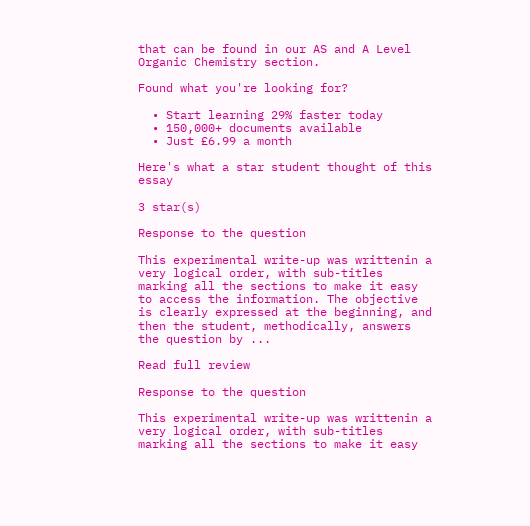that can be found in our AS and A Level Organic Chemistry section.

Found what you're looking for?

  • Start learning 29% faster today
  • 150,000+ documents available
  • Just £6.99 a month

Here's what a star student thought of this essay

3 star(s)

Response to the question

This experimental write-up was writtenin a very logical order, with sub-titles marking all the sections to make it easy to access the information. The objective is clearly expressed at the beginning, and then the student, methodically, answers the question by ...

Read full review

Response to the question

This experimental write-up was writtenin a very logical order, with sub-titles marking all the sections to make it easy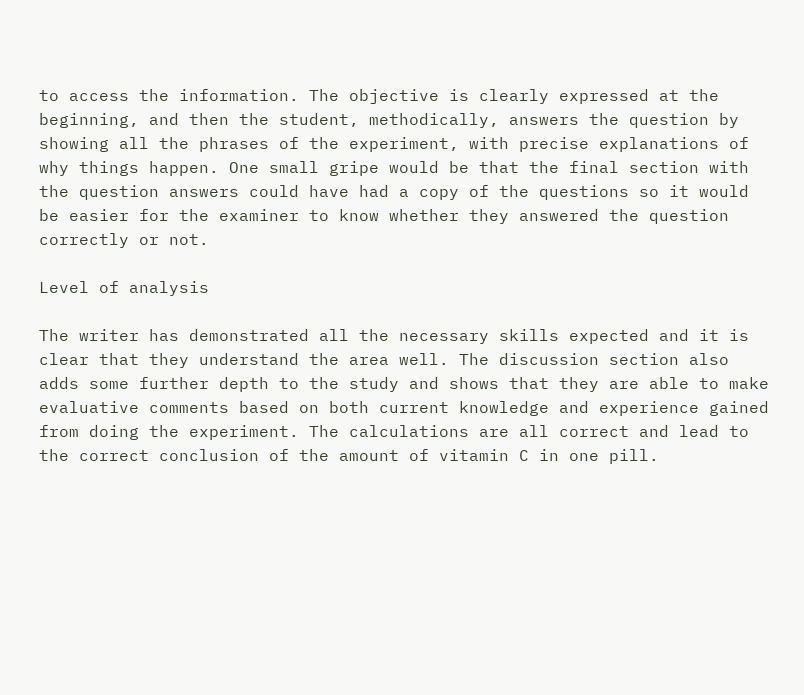to access the information. The objective is clearly expressed at the beginning, and then the student, methodically, answers the question by showing all the phrases of the experiment, with precise explanations of why things happen. One small gripe would be that the final section with the question answers could have had a copy of the questions so it would be easier for the examiner to know whether they answered the question correctly or not.

Level of analysis

The writer has demonstrated all the necessary skills expected and it is clear that they understand the area well. The discussion section also adds some further depth to the study and shows that they are able to make evaluative comments based on both current knowledge and experience gained from doing the experiment. The calculations are all correct and lead to the correct conclusion of the amount of vitamin C in one pill.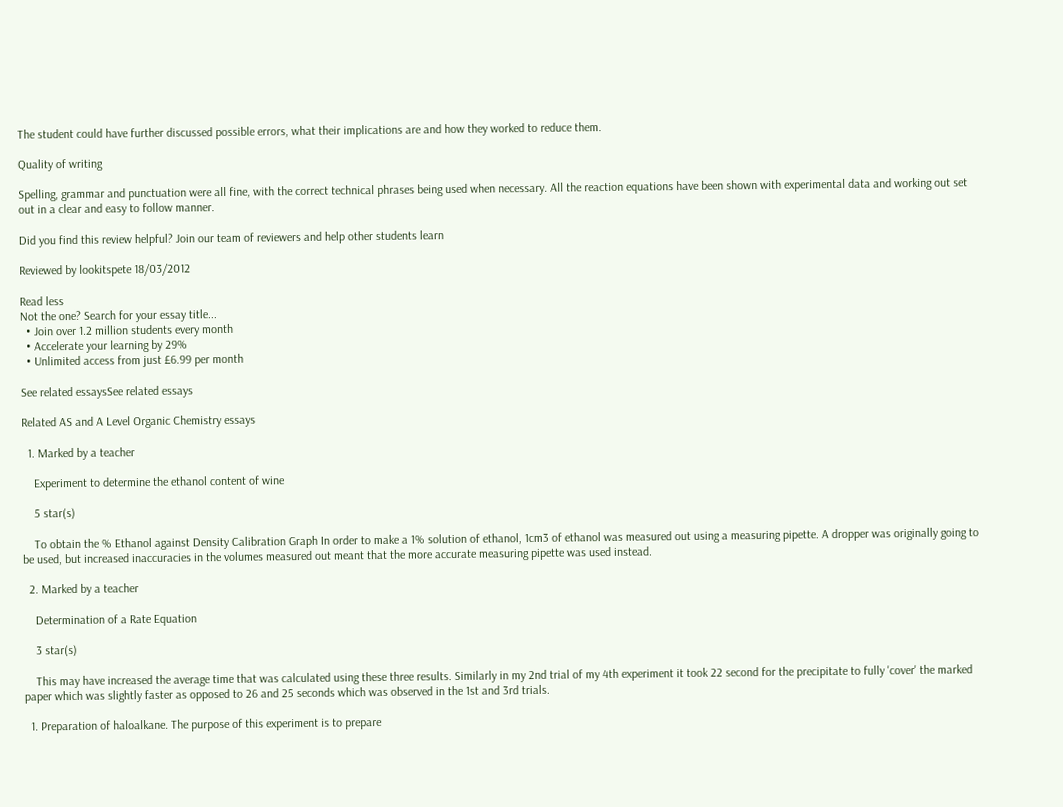The student could have further discussed possible errors, what their implications are and how they worked to reduce them.

Quality of writing

Spelling, grammar and punctuation were all fine, with the correct technical phrases being used when necessary. All the reaction equations have been shown with experimental data and working out set out in a clear and easy to follow manner.

Did you find this review helpful? Join our team of reviewers and help other students learn

Reviewed by lookitspete 18/03/2012

Read less
Not the one? Search for your essay title...
  • Join over 1.2 million students every month
  • Accelerate your learning by 29%
  • Unlimited access from just £6.99 per month

See related essaysSee related essays

Related AS and A Level Organic Chemistry essays

  1. Marked by a teacher

    Experiment to determine the ethanol content of wine

    5 star(s)

    To obtain the % Ethanol against Density Calibration Graph In order to make a 1% solution of ethanol, 1cm3 of ethanol was measured out using a measuring pipette. A dropper was originally going to be used, but increased inaccuracies in the volumes measured out meant that the more accurate measuring pipette was used instead.

  2. Marked by a teacher

    Determination of a Rate Equation

    3 star(s)

    This may have increased the average time that was calculated using these three results. Similarly in my 2nd trial of my 4th experiment it took 22 second for the precipitate to fully 'cover' the marked paper which was slightly faster as opposed to 26 and 25 seconds which was observed in the 1st and 3rd trials.

  1. Preparation of haloalkane. The purpose of this experiment is to prepare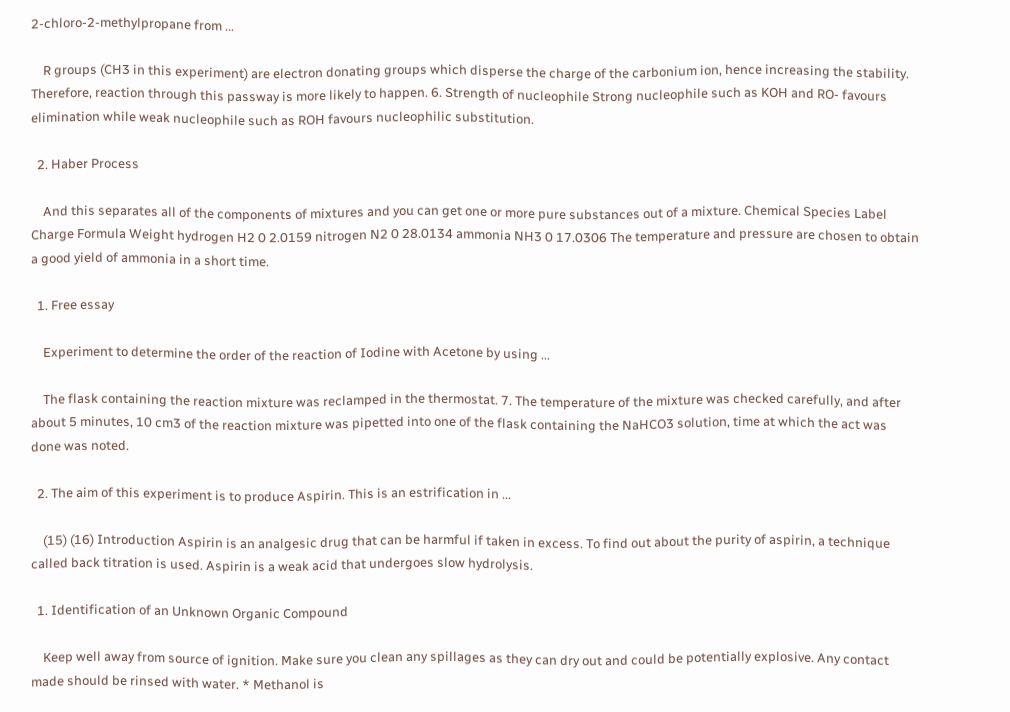2-chloro-2-methylpropane from ...

    R groups (CH3 in this experiment) are electron donating groups which disperse the charge of the carbonium ion, hence increasing the stability. Therefore, reaction through this passway is more likely to happen. 6. Strength of nucleophile Strong nucleophile such as KOH and RO- favours elimination while weak nucleophile such as ROH favours nucleophilic substitution.

  2. Haber Process

    And this separates all of the components of mixtures and you can get one or more pure substances out of a mixture. Chemical Species Label Charge Formula Weight hydrogen H2 0 2.0159 nitrogen N2 0 28.0134 ammonia NH3 0 17.0306 The temperature and pressure are chosen to obtain a good yield of ammonia in a short time.

  1. Free essay

    Experiment to determine the order of the reaction of Iodine with Acetone by using ...

    The flask containing the reaction mixture was reclamped in the thermostat. 7. The temperature of the mixture was checked carefully, and after about 5 minutes, 10 cm3 of the reaction mixture was pipetted into one of the flask containing the NaHCO3 solution, time at which the act was done was noted.

  2. The aim of this experiment is to produce Aspirin. This is an estrification in ...

    (15) (16) Introduction Aspirin is an analgesic drug that can be harmful if taken in excess. To find out about the purity of aspirin, a technique called back titration is used. Aspirin is a weak acid that undergoes slow hydrolysis.

  1. Identification of an Unknown Organic Compound

    Keep well away from source of ignition. Make sure you clean any spillages as they can dry out and could be potentially explosive. Any contact made should be rinsed with water. * Methanol is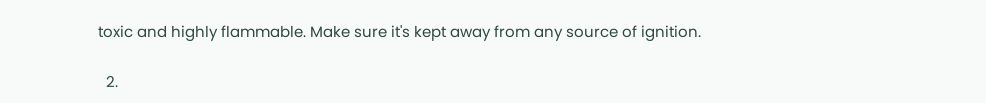toxic and highly flammable. Make sure it's kept away from any source of ignition.

  2.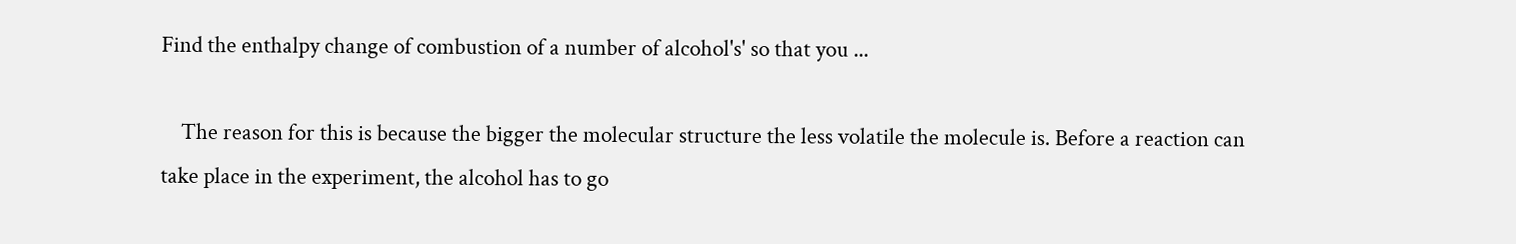Find the enthalpy change of combustion of a number of alcohol's' so that you ...

    The reason for this is because the bigger the molecular structure the less volatile the molecule is. Before a reaction can take place in the experiment, the alcohol has to go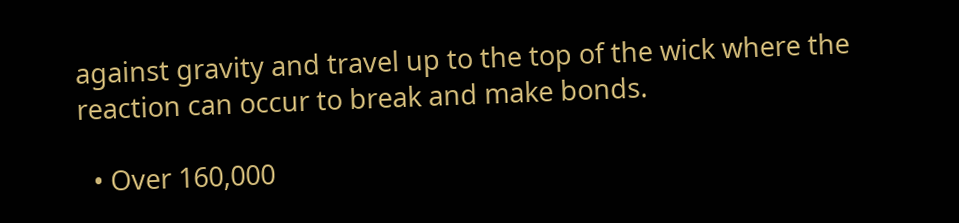against gravity and travel up to the top of the wick where the reaction can occur to break and make bonds.

  • Over 160,000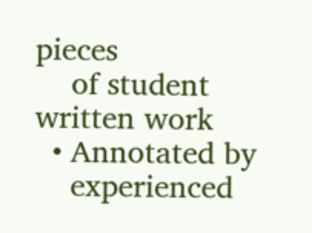pieces
    of student written work
  • Annotated by
    experienced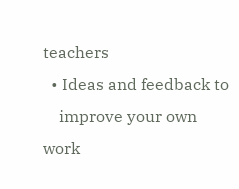teachers
  • Ideas and feedback to
    improve your own work